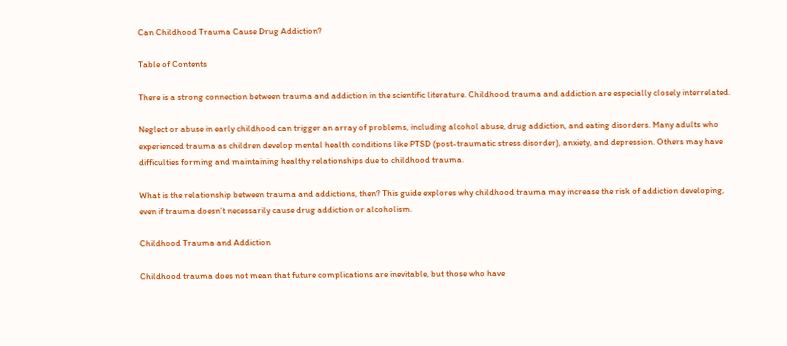Can Childhood Trauma Cause Drug Addiction?

Table of Contents

There is a strong connection between trauma and addiction in the scientific literature. Childhood trauma and addiction are especially closely interrelated.

Neglect or abuse in early childhood can trigger an array of problems, including alcohol abuse, drug addiction, and eating disorders. Many adults who experienced trauma as children develop mental health conditions like PTSD (post-traumatic stress disorder), anxiety, and depression. Others may have difficulties forming and maintaining healthy relationships due to childhood trauma.

What is the relationship between trauma and addictions, then? This guide explores why childhood trauma may increase the risk of addiction developing, even if trauma doesn’t necessarily cause drug addiction or alcoholism.

Childhood Trauma and Addiction

Childhood trauma does not mean that future complications are inevitable, but those who have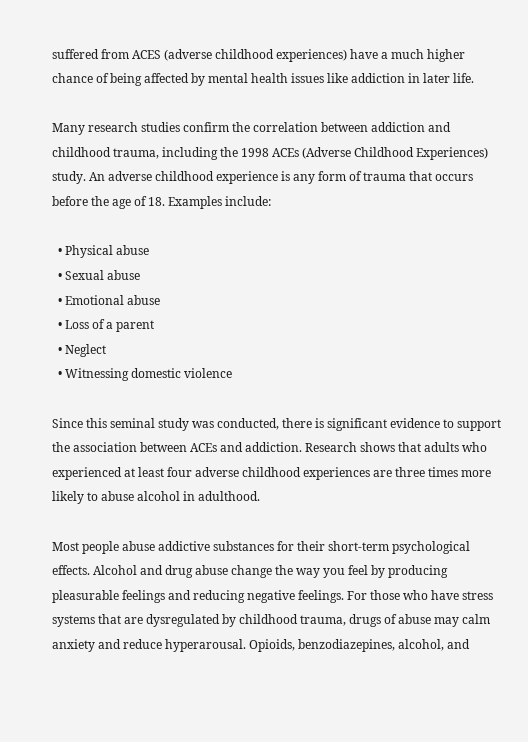suffered from ACES (adverse childhood experiences) have a much higher chance of being affected by mental health issues like addiction in later life.

Many research studies confirm the correlation between addiction and childhood trauma, including the 1998 ACEs (Adverse Childhood Experiences) study. An adverse childhood experience is any form of trauma that occurs before the age of 18. Examples include:

  • Physical abuse
  • Sexual abuse
  • Emotional abuse
  • Loss of a parent
  • Neglect
  • Witnessing domestic violence

Since this seminal study was conducted, there is significant evidence to support the association between ACEs and addiction. Research shows that adults who experienced at least four adverse childhood experiences are three times more likely to abuse alcohol in adulthood.

Most people abuse addictive substances for their short-term psychological effects. Alcohol and drug abuse change the way you feel by producing pleasurable feelings and reducing negative feelings. For those who have stress systems that are dysregulated by childhood trauma, drugs of abuse may calm anxiety and reduce hyperarousal. Opioids, benzodiazepines, alcohol, and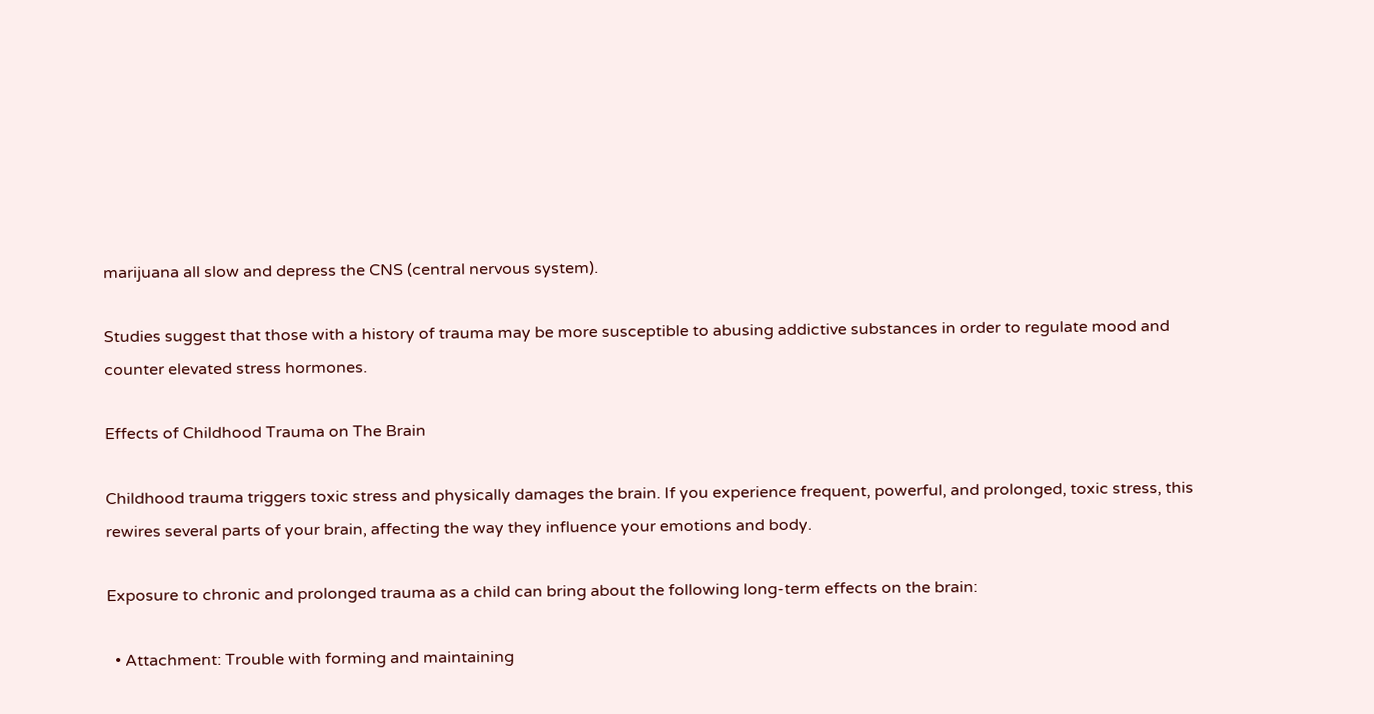marijuana all slow and depress the CNS (central nervous system).

Studies suggest that those with a history of trauma may be more susceptible to abusing addictive substances in order to regulate mood and counter elevated stress hormones.

Effects of Childhood Trauma on The Brain

Childhood trauma triggers toxic stress and physically damages the brain. If you experience frequent, powerful, and prolonged, toxic stress, this rewires several parts of your brain, affecting the way they influence your emotions and body.

Exposure to chronic and prolonged trauma as a child can bring about the following long-term effects on the brain:

  • Attachment: Trouble with forming and maintaining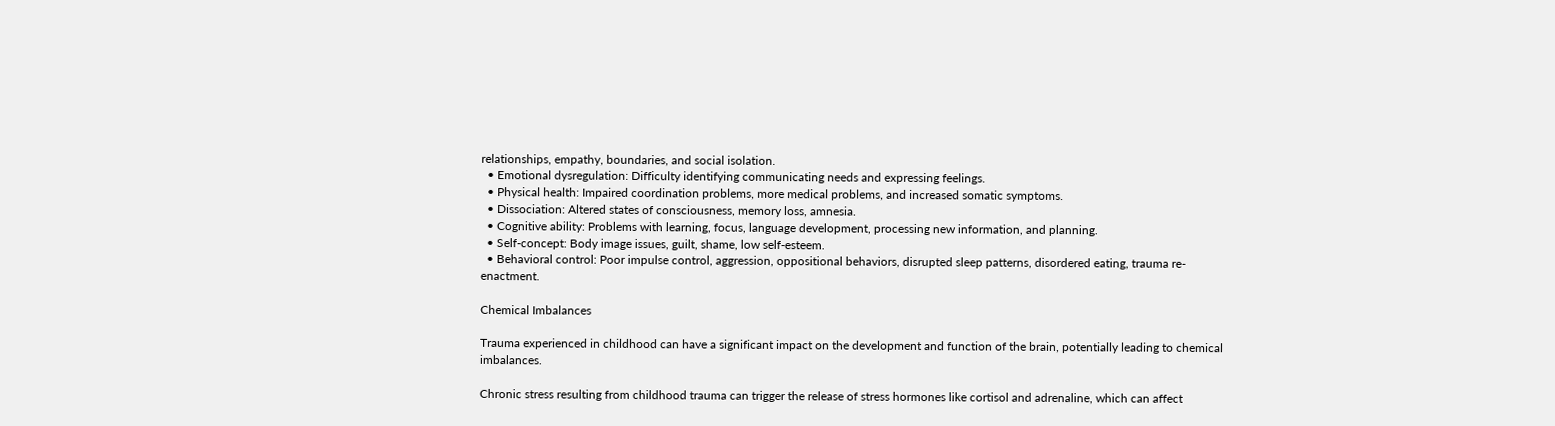relationships, empathy, boundaries, and social isolation.
  • Emotional dysregulation: Difficulty identifying communicating needs and expressing feelings.
  • Physical health: Impaired coordination problems, more medical problems, and increased somatic symptoms.
  • Dissociation: Altered states of consciousness, memory loss, amnesia.
  • Cognitive ability: Problems with learning, focus, language development, processing new information, and planning.
  • Self-concept: Body image issues, guilt, shame, low self-esteem.
  • Behavioral control: Poor impulse control, aggression, oppositional behaviors, disrupted sleep patterns, disordered eating, trauma re-enactment.

Chemical Imbalances

Trauma experienced in childhood can have a significant impact on the development and function of the brain, potentially leading to chemical imbalances.

Chronic stress resulting from childhood trauma can trigger the release of stress hormones like cortisol and adrenaline, which can affect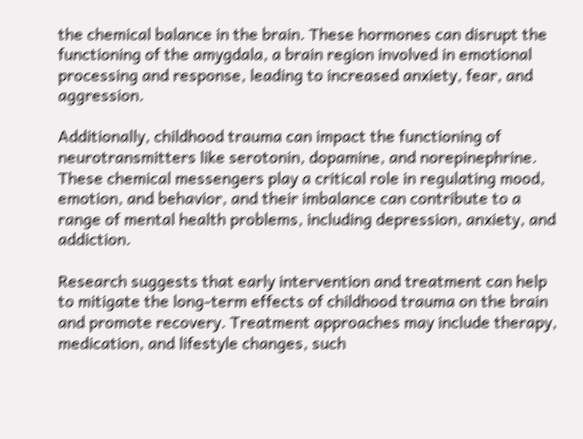the chemical balance in the brain. These hormones can disrupt the functioning of the amygdala, a brain region involved in emotional processing and response, leading to increased anxiety, fear, and aggression.

Additionally, childhood trauma can impact the functioning of neurotransmitters like serotonin, dopamine, and norepinephrine. These chemical messengers play a critical role in regulating mood, emotion, and behavior, and their imbalance can contribute to a range of mental health problems, including depression, anxiety, and addiction.

Research suggests that early intervention and treatment can help to mitigate the long-term effects of childhood trauma on the brain and promote recovery. Treatment approaches may include therapy, medication, and lifestyle changes, such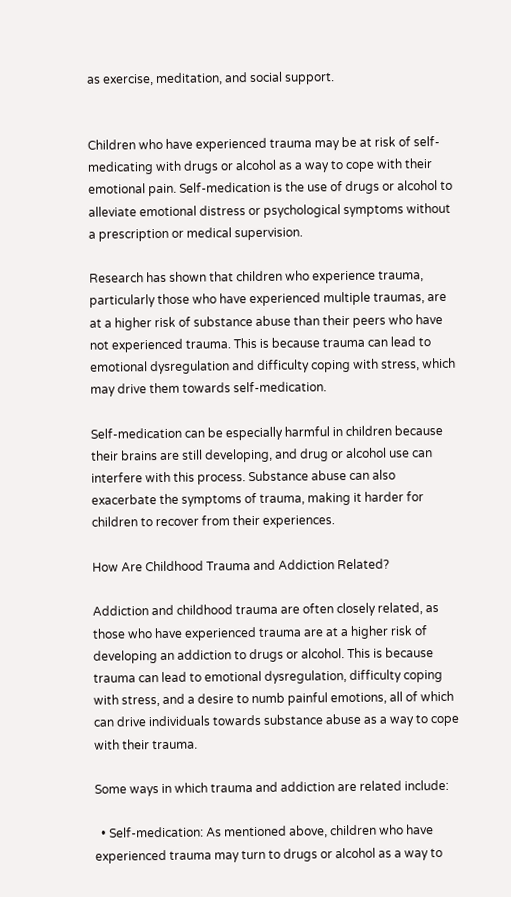as exercise, meditation, and social support.


Children who have experienced trauma may be at risk of self-medicating with drugs or alcohol as a way to cope with their emotional pain. Self-medication is the use of drugs or alcohol to alleviate emotional distress or psychological symptoms without a prescription or medical supervision.

Research has shown that children who experience trauma, particularly those who have experienced multiple traumas, are at a higher risk of substance abuse than their peers who have not experienced trauma. This is because trauma can lead to emotional dysregulation and difficulty coping with stress, which may drive them towards self-medication.

Self-medication can be especially harmful in children because their brains are still developing, and drug or alcohol use can interfere with this process. Substance abuse can also exacerbate the symptoms of trauma, making it harder for children to recover from their experiences.

How Are Childhood Trauma and Addiction Related?

Addiction and childhood trauma are often closely related, as those who have experienced trauma are at a higher risk of developing an addiction to drugs or alcohol. This is because trauma can lead to emotional dysregulation, difficulty coping with stress, and a desire to numb painful emotions, all of which can drive individuals towards substance abuse as a way to cope with their trauma.

Some ways in which trauma and addiction are related include:

  • Self-medication: As mentioned above, children who have experienced trauma may turn to drugs or alcohol as a way to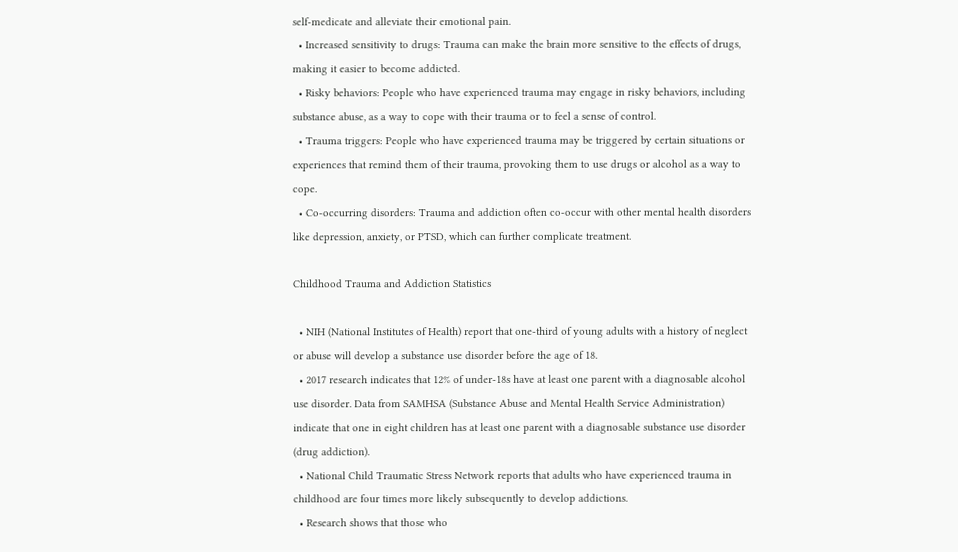self-medicate and alleviate their emotional pain.
  • Increased sensitivity to drugs: Trauma can make the brain more sensitive to the effects of drugs, making it easier to become addicted.
  • Risky behaviors: People who have experienced trauma may engage in risky behaviors, including substance abuse, as a way to cope with their trauma or to feel a sense of control.
  • Trauma triggers: People who have experienced trauma may be triggered by certain situations or experiences that remind them of their trauma, provoking them to use drugs or alcohol as a way to cope.
  • Co-occurring disorders: Trauma and addiction often co-occur with other mental health disorders like depression, anxiety, or PTSD, which can further complicate treatment.

Childhood Trauma and Addiction Statistics

  • NIH (National Institutes of Health) report that one-third of young adults with a history of neglect or abuse will develop a substance use disorder before the age of 18.
  • 2017 research indicates that 12% of under-18s have at least one parent with a diagnosable alcohol use disorder. Data from SAMHSA (Substance Abuse and Mental Health Service Administration) indicate that one in eight children has at least one parent with a diagnosable substance use disorder (drug addiction).
  • National Child Traumatic Stress Network reports that adults who have experienced trauma in childhood are four times more likely subsequently to develop addictions.
  • Research shows that those who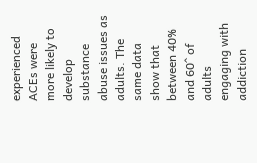experienced ACEs were more likely to develop substance abuse issues as adults. The same data show that between 40% and 60^ of adults engaging with addiction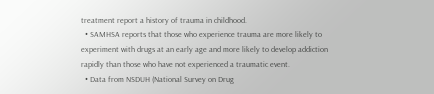treatment report a history of trauma in childhood.
  • SAMHSA reports that those who experience trauma are more likely to experiment with drugs at an early age and more likely to develop addiction rapidly than those who have not experienced a traumatic event.
  • Data from NSDUH (National Survey on Drug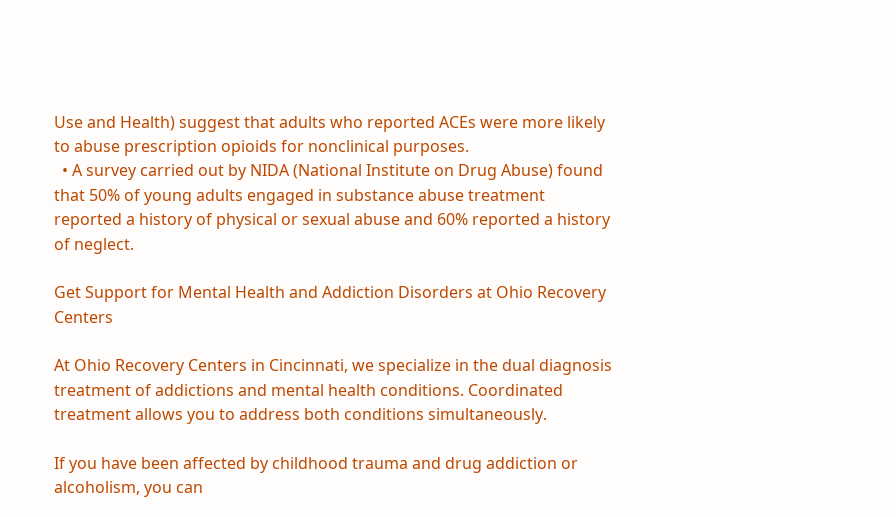Use and Health) suggest that adults who reported ACEs were more likely to abuse prescription opioids for nonclinical purposes.
  • A survey carried out by NIDA (National Institute on Drug Abuse) found that 50% of young adults engaged in substance abuse treatment reported a history of physical or sexual abuse and 60% reported a history of neglect.

Get Support for Mental Health and Addiction Disorders at Ohio Recovery Centers

At Ohio Recovery Centers in Cincinnati, we specialize in the dual diagnosis treatment of addictions and mental health conditions. Coordinated treatment allows you to address both conditions simultaneously.

If you have been affected by childhood trauma and drug addiction or alcoholism, you can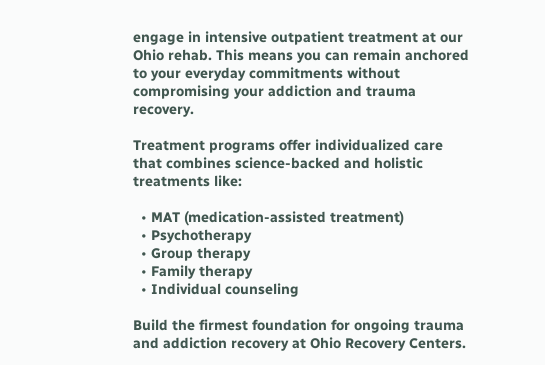engage in intensive outpatient treatment at our Ohio rehab. This means you can remain anchored to your everyday commitments without compromising your addiction and trauma recovery.

Treatment programs offer individualized care that combines science-backed and holistic treatments like:

  • MAT (medication-assisted treatment)
  • Psychotherapy
  • Group therapy
  • Family therapy
  • Individual counseling

Build the firmest foundation for ongoing trauma and addiction recovery at Ohio Recovery Centers.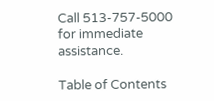Call 513-757-5000 for immediate assistance.

Table of Contents